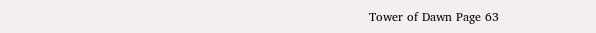Tower of Dawn Page 63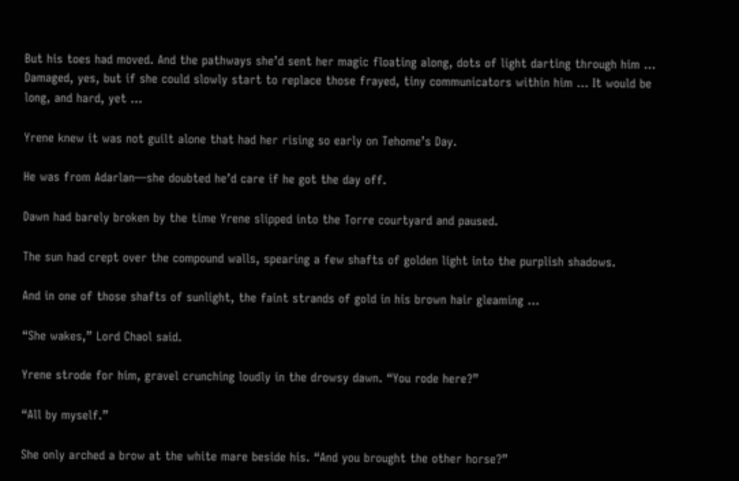But his toes had moved. And the pathways she’d sent her magic floating along, dots of light darting through him … Damaged, yes, but if she could slowly start to replace those frayed, tiny communicators within him … It would be long, and hard, yet …

Yrene knew it was not guilt alone that had her rising so early on Tehome’s Day.

He was from Adarlan—she doubted he’d care if he got the day off.

Dawn had barely broken by the time Yrene slipped into the Torre courtyard and paused.

The sun had crept over the compound walls, spearing a few shafts of golden light into the purplish shadows.

And in one of those shafts of sunlight, the faint strands of gold in his brown hair gleaming …

“She wakes,” Lord Chaol said.

Yrene strode for him, gravel crunching loudly in the drowsy dawn. “You rode here?”

“All by myself.”

She only arched a brow at the white mare beside his. “And you brought the other horse?”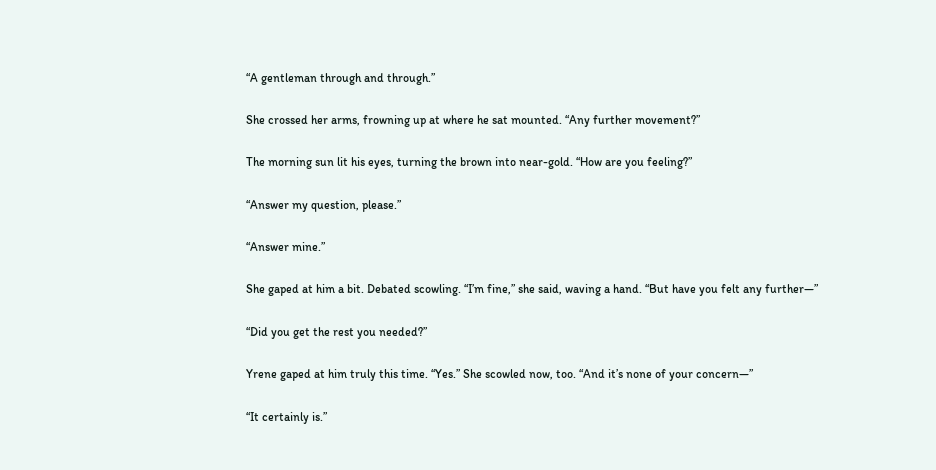“A gentleman through and through.”

She crossed her arms, frowning up at where he sat mounted. “Any further movement?”

The morning sun lit his eyes, turning the brown into near-gold. “How are you feeling?”

“Answer my question, please.”

“Answer mine.”

She gaped at him a bit. Debated scowling. “I’m fine,” she said, waving a hand. “But have you felt any further—”

“Did you get the rest you needed?”

Yrene gaped at him truly this time. “Yes.” She scowled now, too. “And it’s none of your concern—”

“It certainly is.”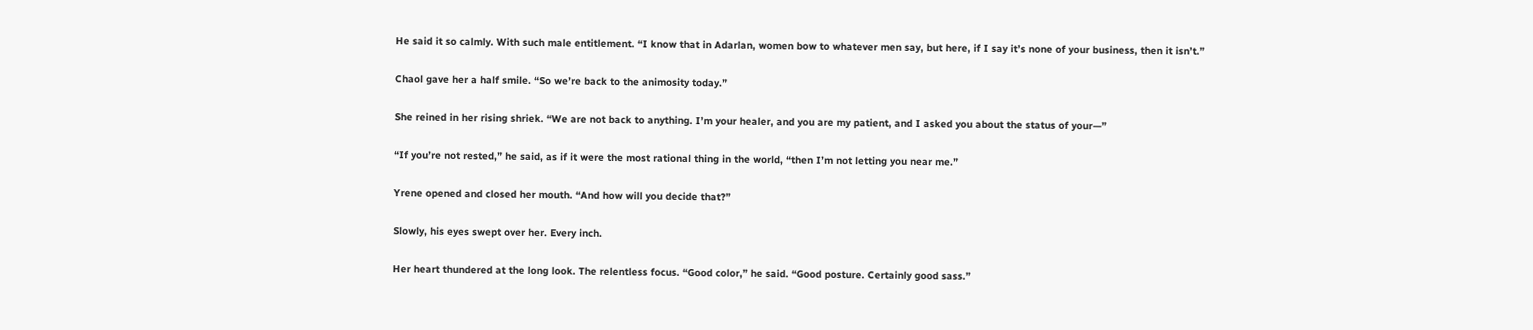He said it so calmly. With such male entitlement. “I know that in Adarlan, women bow to whatever men say, but here, if I say it’s none of your business, then it isn’t.”

Chaol gave her a half smile. “So we’re back to the animosity today.”

She reined in her rising shriek. “We are not back to anything. I’m your healer, and you are my patient, and I asked you about the status of your—”

“If you’re not rested,” he said, as if it were the most rational thing in the world, “then I’m not letting you near me.”

Yrene opened and closed her mouth. “And how will you decide that?”

Slowly, his eyes swept over her. Every inch.

Her heart thundered at the long look. The relentless focus. “Good color,” he said. “Good posture. Certainly good sass.”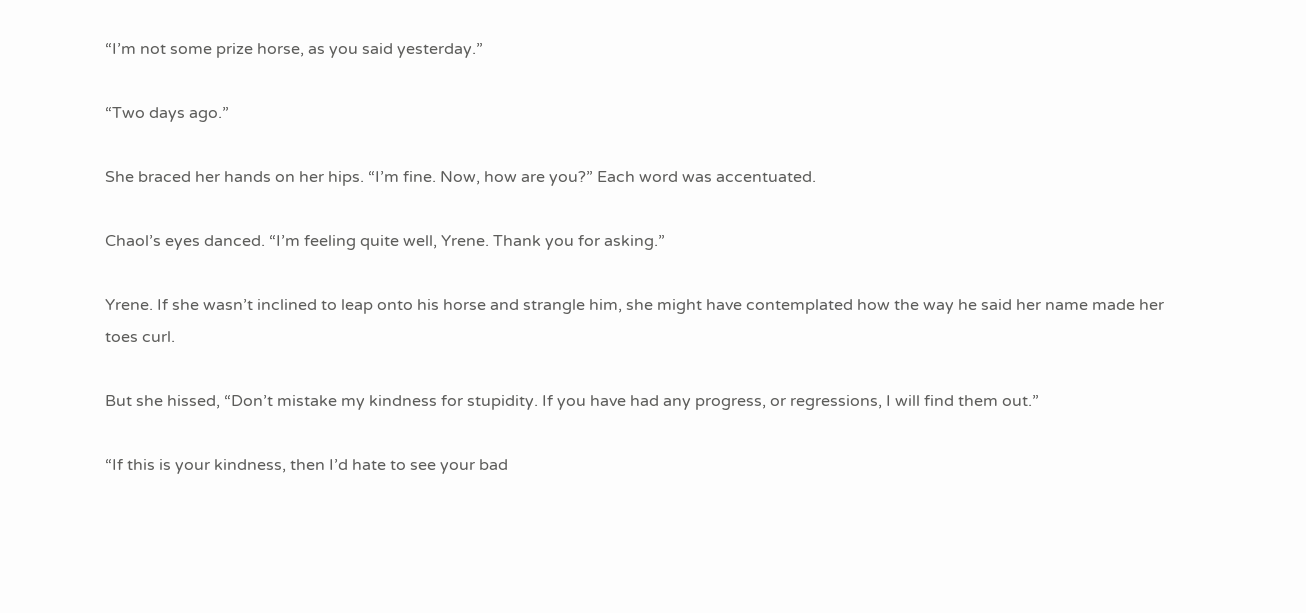“I’m not some prize horse, as you said yesterday.”

“Two days ago.”

She braced her hands on her hips. “I’m fine. Now, how are you?” Each word was accentuated.

Chaol’s eyes danced. “I’m feeling quite well, Yrene. Thank you for asking.”

Yrene. If she wasn’t inclined to leap onto his horse and strangle him, she might have contemplated how the way he said her name made her toes curl.

But she hissed, “Don’t mistake my kindness for stupidity. If you have had any progress, or regressions, I will find them out.”

“If this is your kindness, then I’d hate to see your bad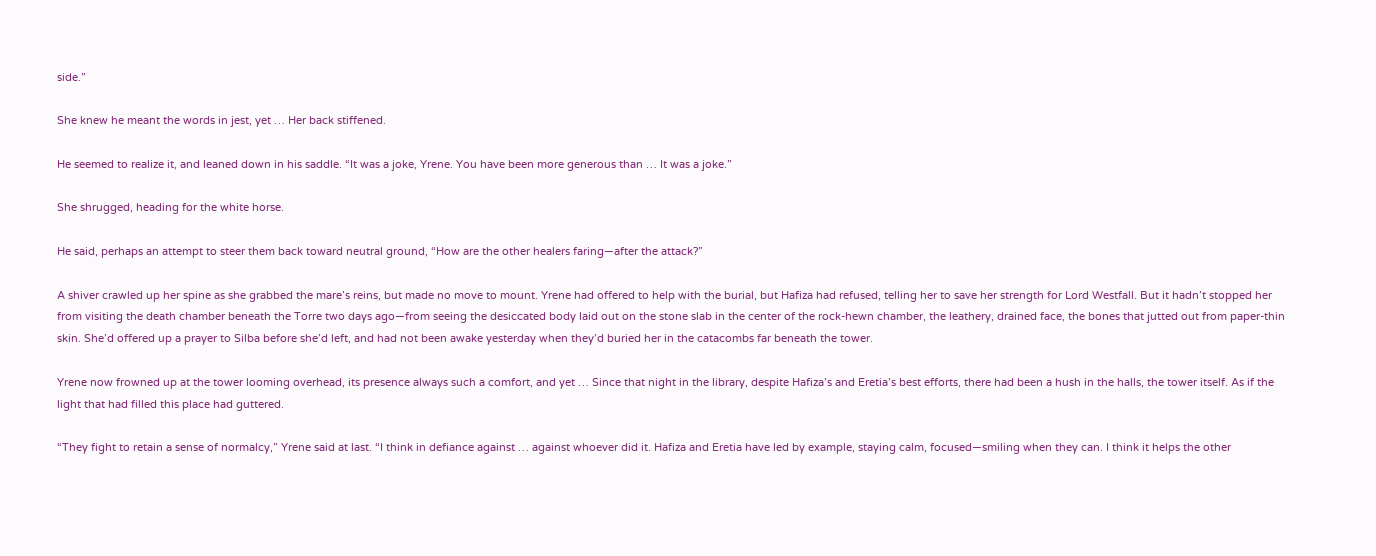side.”

She knew he meant the words in jest, yet … Her back stiffened.

He seemed to realize it, and leaned down in his saddle. “It was a joke, Yrene. You have been more generous than … It was a joke.”

She shrugged, heading for the white horse.

He said, perhaps an attempt to steer them back toward neutral ground, “How are the other healers faring—after the attack?”

A shiver crawled up her spine as she grabbed the mare’s reins, but made no move to mount. Yrene had offered to help with the burial, but Hafiza had refused, telling her to save her strength for Lord Westfall. But it hadn’t stopped her from visiting the death chamber beneath the Torre two days ago—from seeing the desiccated body laid out on the stone slab in the center of the rock-hewn chamber, the leathery, drained face, the bones that jutted out from paper-thin skin. She’d offered up a prayer to Silba before she’d left, and had not been awake yesterday when they’d buried her in the catacombs far beneath the tower.

Yrene now frowned up at the tower looming overhead, its presence always such a comfort, and yet … Since that night in the library, despite Hafiza’s and Eretia’s best efforts, there had been a hush in the halls, the tower itself. As if the light that had filled this place had guttered.

“They fight to retain a sense of normalcy,” Yrene said at last. “I think in defiance against … against whoever did it. Hafiza and Eretia have led by example, staying calm, focused—smiling when they can. I think it helps the other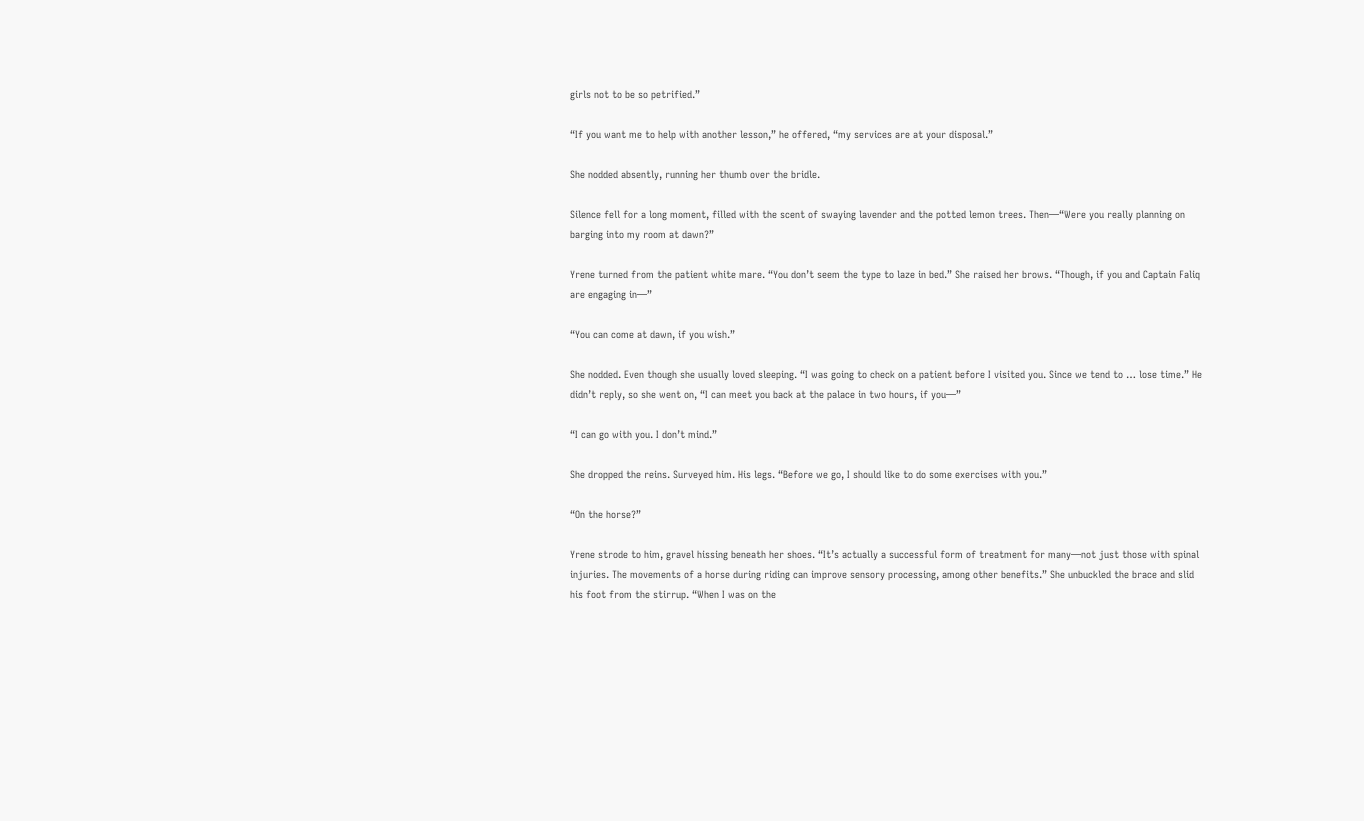girls not to be so petrified.”

“If you want me to help with another lesson,” he offered, “my services are at your disposal.”

She nodded absently, running her thumb over the bridle.

Silence fell for a long moment, filled with the scent of swaying lavender and the potted lemon trees. Then—“Were you really planning on barging into my room at dawn?”

Yrene turned from the patient white mare. “You don’t seem the type to laze in bed.” She raised her brows. “Though, if you and Captain Faliq are engaging in—”

“You can come at dawn, if you wish.”

She nodded. Even though she usually loved sleeping. “I was going to check on a patient before I visited you. Since we tend to … lose time.” He didn’t reply, so she went on, “I can meet you back at the palace in two hours, if you—”

“I can go with you. I don’t mind.”

She dropped the reins. Surveyed him. His legs. “Before we go, I should like to do some exercises with you.”

“On the horse?”

Yrene strode to him, gravel hissing beneath her shoes. “It’s actually a successful form of treatment for many—not just those with spinal injuries. The movements of a horse during riding can improve sensory processing, among other benefits.” She unbuckled the brace and slid his foot from the stirrup. “When I was on the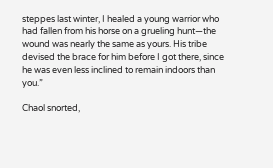steppes last winter, I healed a young warrior who had fallen from his horse on a grueling hunt—the wound was nearly the same as yours. His tribe devised the brace for him before I got there, since he was even less inclined to remain indoors than you.”

Chaol snorted,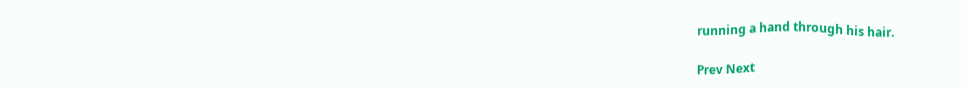running a hand through his hair.

Prev Next